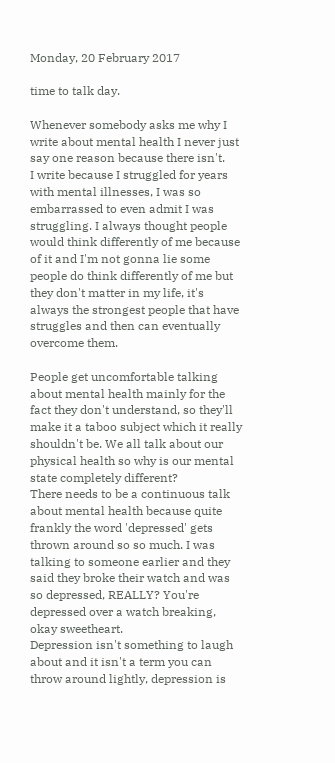Monday, 20 February 2017

time to talk day.

Whenever somebody asks me why I write about mental health I never just say one reason because there isn't.
I write because I struggled for years with mental illnesses, I was so embarrassed to even admit I was struggling. I always thought people would think differently of me because of it and I'm not gonna lie some people do think differently of me but they don't matter in my life, it's always the strongest people that have struggles and then can eventually overcome them.

People get uncomfortable talking about mental health mainly for the fact they don't understand, so they'll make it a taboo subject which it really shouldn't be. We all talk about our physical health so why is our mental state completely different?
There needs to be a continuous talk about mental health because quite frankly the word 'depressed' gets thrown around so so much. I was talking to someone earlier and they said they broke their watch and was so depressed, REALLY? You're depressed over a watch breaking, okay sweetheart.
Depression isn't something to laugh about and it isn't a term you can throw around lightly, depression is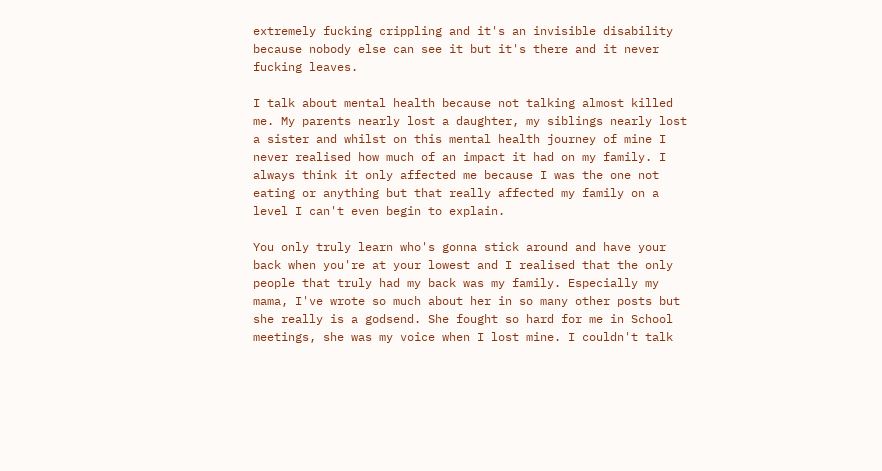extremely fucking crippling and it's an invisible disability because nobody else can see it but it's there and it never fucking leaves.

I talk about mental health because not talking almost killed me. My parents nearly lost a daughter, my siblings nearly lost a sister and whilst on this mental health journey of mine I never realised how much of an impact it had on my family. I always think it only affected me because I was the one not eating or anything but that really affected my family on a level I can't even begin to explain.

You only truly learn who's gonna stick around and have your back when you're at your lowest and I realised that the only people that truly had my back was my family. Especially my mama, I've wrote so much about her in so many other posts but she really is a godsend. She fought so hard for me in School meetings, she was my voice when I lost mine. I couldn't talk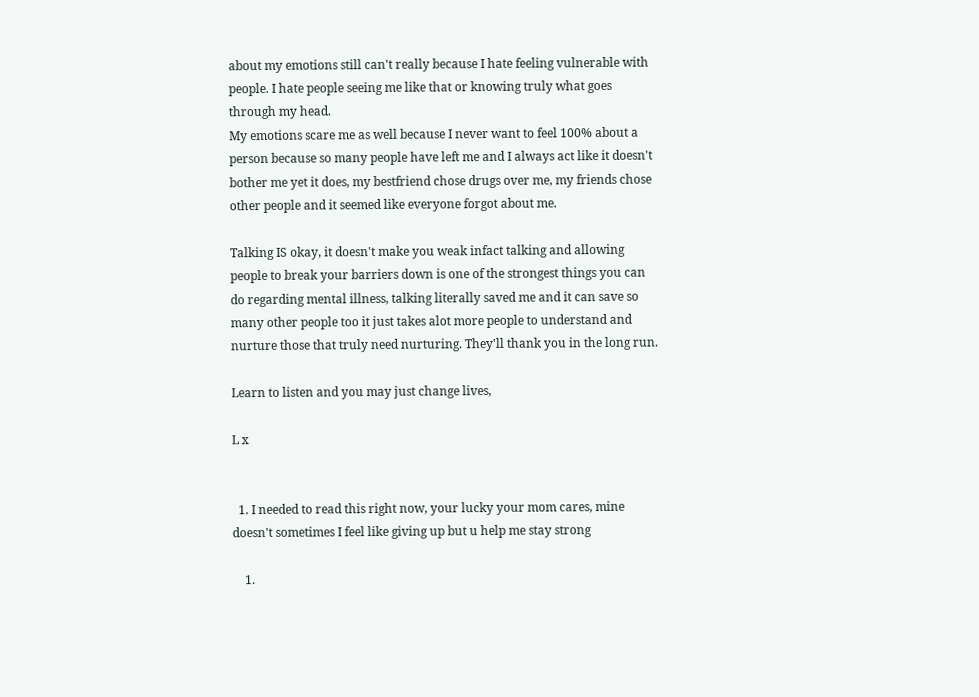about my emotions still can't really because I hate feeling vulnerable with people. I hate people seeing me like that or knowing truly what goes through my head.
My emotions scare me as well because I never want to feel 100% about a person because so many people have left me and I always act like it doesn't bother me yet it does, my bestfriend chose drugs over me, my friends chose other people and it seemed like everyone forgot about me.

Talking IS okay, it doesn't make you weak infact talking and allowing people to break your barriers down is one of the strongest things you can do regarding mental illness, talking literally saved me and it can save so many other people too it just takes alot more people to understand and nurture those that truly need nurturing. They'll thank you in the long run.

Learn to listen and you may just change lives,

L x


  1. I needed to read this right now, your lucky your mom cares, mine doesn't sometimes I feel like giving up but u help me stay strong

    1.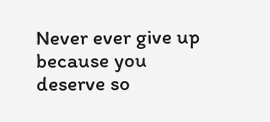Never ever give up because you deserve so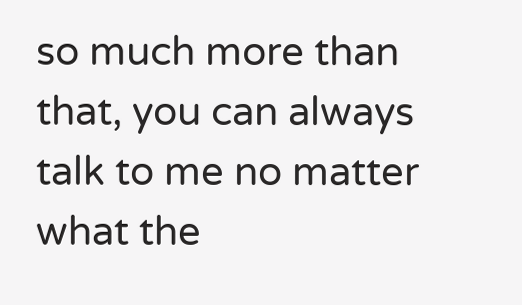so much more than that, you can always talk to me no matter what the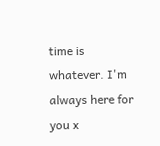time is whatever. I'm always here for you x